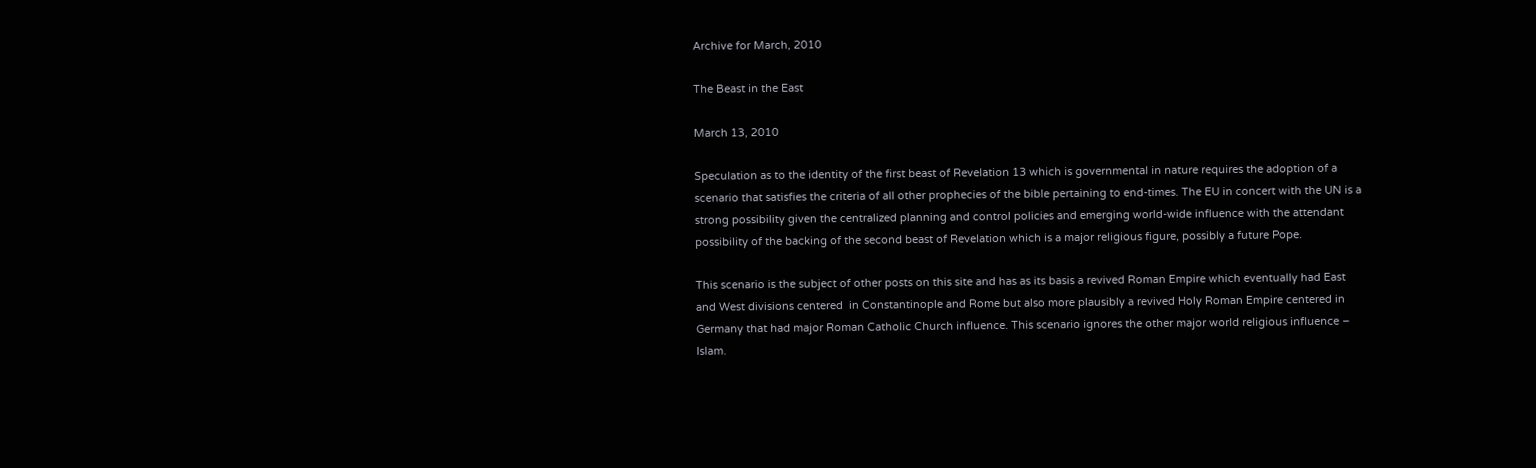Archive for March, 2010

The Beast in the East

March 13, 2010

Speculation as to the identity of the first beast of Revelation 13 which is governmental in nature requires the adoption of a scenario that satisfies the criteria of all other prophecies of the bible pertaining to end-times. The EU in concert with the UN is a strong possibility given the centralized planning and control policies and emerging world-wide influence with the attendant possibility of the backing of the second beast of Revelation which is a major religious figure, possibly a future Pope.

This scenario is the subject of other posts on this site and has as its basis a revived Roman Empire which eventually had East and West divisions centered  in Constantinople and Rome but also more plausibly a revived Holy Roman Empire centered in Germany that had major Roman Catholic Church influence. This scenario ignores the other major world religious influence – Islam.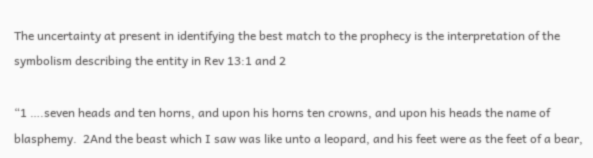The uncertainty at present in identifying the best match to the prophecy is the interpretation of the symbolism describing the entity in Rev 13:1 and 2

“1 ….seven heads and ten horns, and upon his horns ten crowns, and upon his heads the name of blasphemy.  2And the beast which I saw was like unto a leopard, and his feet were as the feet of a bear,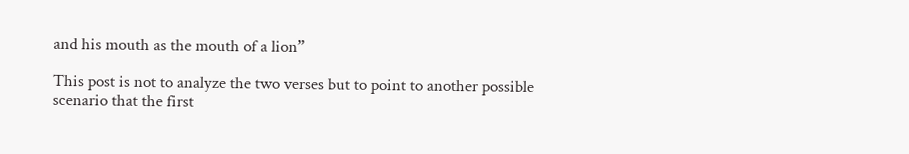and his mouth as the mouth of a lion”

This post is not to analyze the two verses but to point to another possible scenario that the first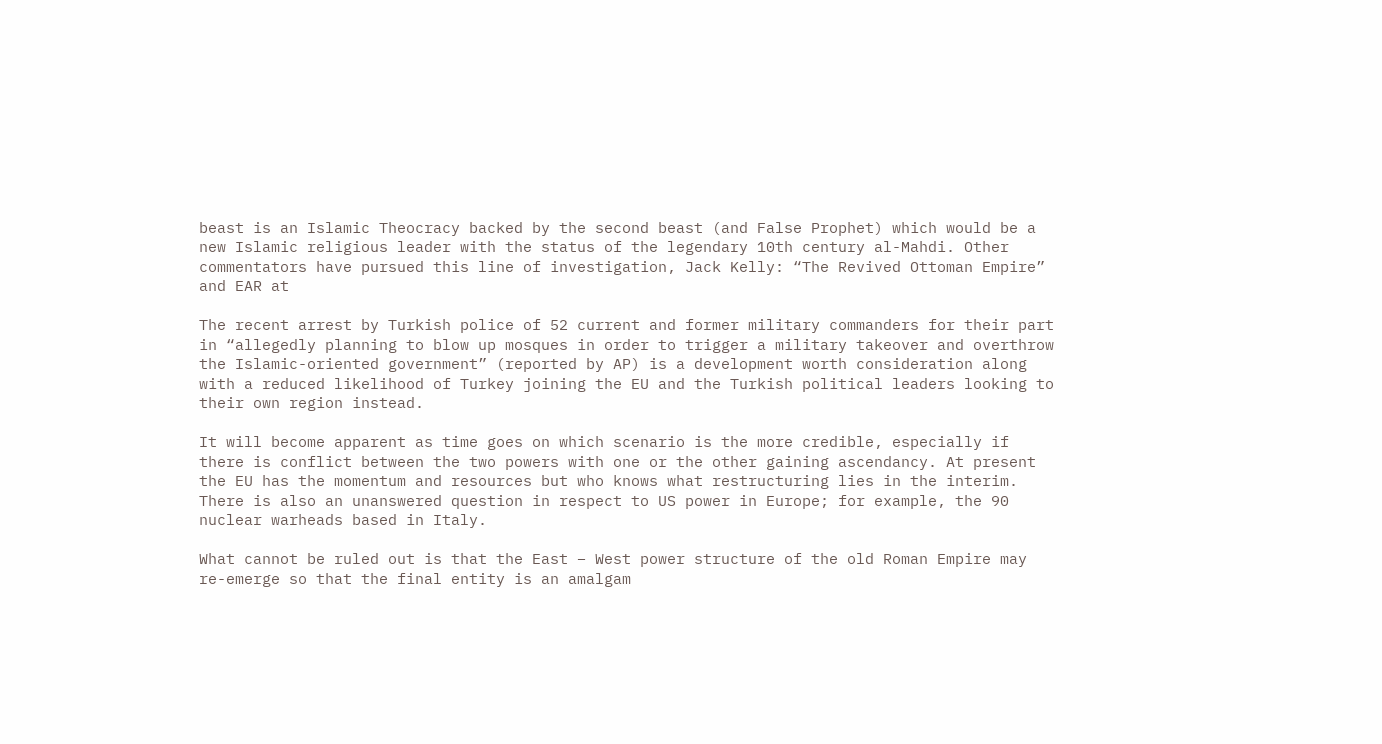beast is an Islamic Theocracy backed by the second beast (and False Prophet) which would be a new Islamic religious leader with the status of the legendary 10th century al-Mahdi. Other commentators have pursued this line of investigation, Jack Kelly: “The Revived Ottoman Empire” and EAR at

The recent arrest by Turkish police of 52 current and former military commanders for their part in “allegedly planning to blow up mosques in order to trigger a military takeover and overthrow the Islamic-oriented government” (reported by AP) is a development worth consideration along with a reduced likelihood of Turkey joining the EU and the Turkish political leaders looking to their own region instead.

It will become apparent as time goes on which scenario is the more credible, especially if there is conflict between the two powers with one or the other gaining ascendancy. At present the EU has the momentum and resources but who knows what restructuring lies in the interim. There is also an unanswered question in respect to US power in Europe; for example, the 90 nuclear warheads based in Italy.

What cannot be ruled out is that the East – West power structure of the old Roman Empire may re-emerge so that the final entity is an amalgam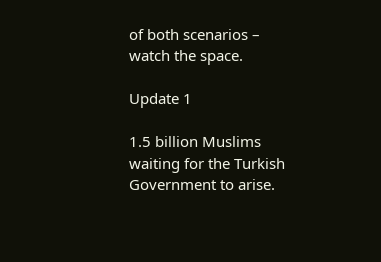of both scenarios – watch the space.

Update 1

1.5 billion Muslims waiting for the Turkish Government to arise.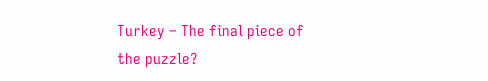Turkey – The final piece of the puzzle?